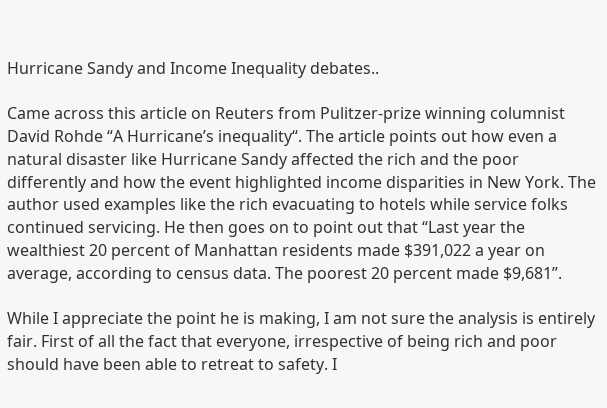Hurricane Sandy and Income Inequality debates..

Came across this article on Reuters from Pulitzer-prize winning columnist David Rohde “A Hurricane’s inequality“. The article points out how even a natural disaster like Hurricane Sandy affected the rich and the poor differently and how the event highlighted income disparities in New York. The author used examples like the rich evacuating to hotels while service folks continued servicing. He then goes on to point out that “Last year the wealthiest 20 percent of Manhattan residents made $391,022 a year on average, according to census data. The poorest 20 percent made $9,681”.

While I appreciate the point he is making, I am not sure the analysis is entirely fair. First of all the fact that everyone, irrespective of being rich and poor should have been able to retreat to safety. I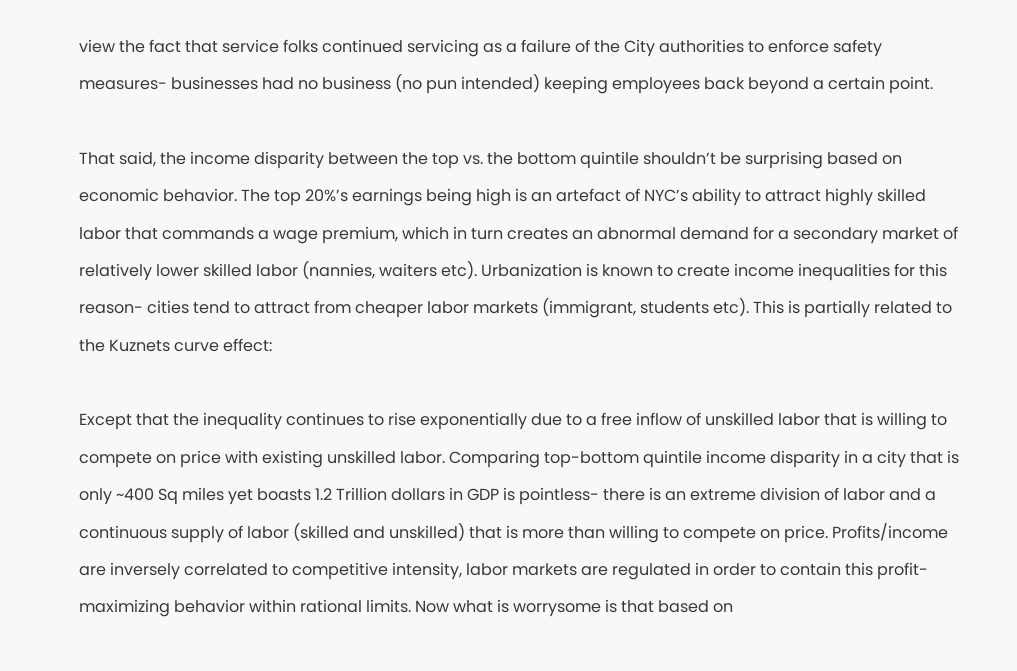view the fact that service folks continued servicing as a failure of the City authorities to enforce safety measures- businesses had no business (no pun intended) keeping employees back beyond a certain point.

That said, the income disparity between the top vs. the bottom quintile shouldn’t be surprising based on economic behavior. The top 20%’s earnings being high is an artefact of NYC’s ability to attract highly skilled labor that commands a wage premium, which in turn creates an abnormal demand for a secondary market of relatively lower skilled labor (nannies, waiters etc). Urbanization is known to create income inequalities for this reason- cities tend to attract from cheaper labor markets (immigrant, students etc). This is partially related to the Kuznets curve effect:

Except that the inequality continues to rise exponentially due to a free inflow of unskilled labor that is willing to compete on price with existing unskilled labor. Comparing top-bottom quintile income disparity in a city that is only ~400 Sq miles yet boasts 1.2 Trillion dollars in GDP is pointless- there is an extreme division of labor and a continuous supply of labor (skilled and unskilled) that is more than willing to compete on price. Profits/income are inversely correlated to competitive intensity, labor markets are regulated in order to contain this profit-maximizing behavior within rational limits. Now what is worrysome is that based on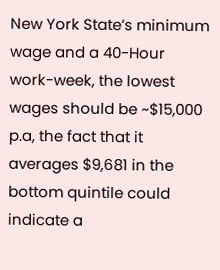New York State’s minimum wage and a 40-Hour work-week, the lowest wages should be ~$15,000 p.a, the fact that it averages $9,681 in the bottom quintile could indicate a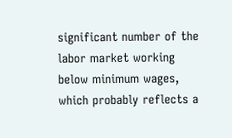significant number of the labor market working below minimum wages, which probably reflects a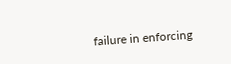failure in enforcing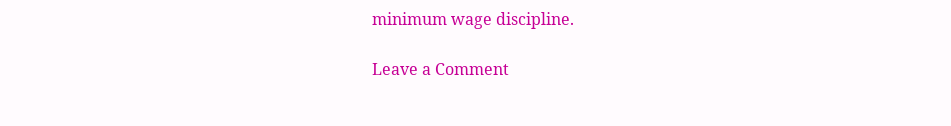minimum wage discipline.

Leave a Comment